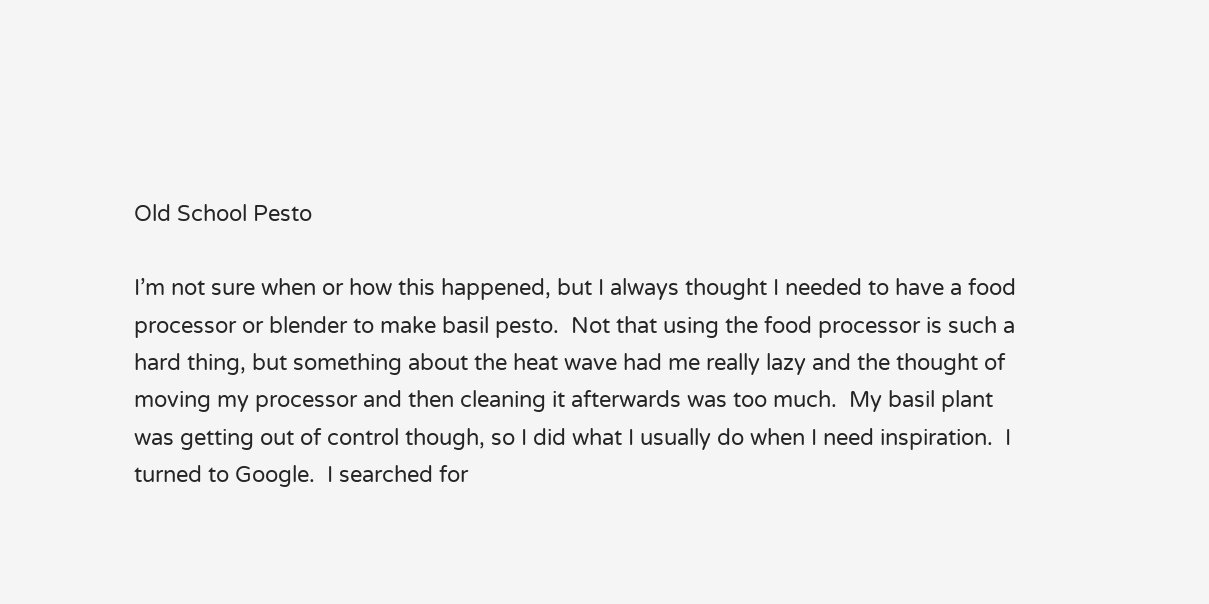Old School Pesto

I’m not sure when or how this happened, but I always thought I needed to have a food processor or blender to make basil pesto.  Not that using the food processor is such a hard thing, but something about the heat wave had me really lazy and the thought of moving my processor and then cleaning it afterwards was too much.  My basil plant was getting out of control though, so I did what I usually do when I need inspiration.  I turned to Google.  I searched for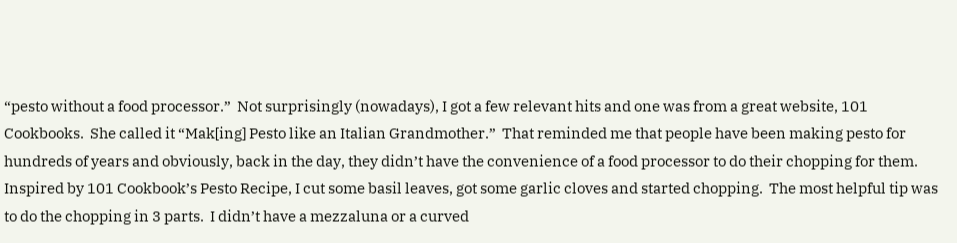“pesto without a food processor.”  Not surprisingly (nowadays), I got a few relevant hits and one was from a great website, 101 Cookbooks.  She called it “Mak[ing] Pesto like an Italian Grandmother.”  That reminded me that people have been making pesto for hundreds of years and obviously, back in the day, they didn’t have the convenience of a food processor to do their chopping for them.  Inspired by 101 Cookbook’s Pesto Recipe, I cut some basil leaves, got some garlic cloves and started chopping.  The most helpful tip was to do the chopping in 3 parts.  I didn’t have a mezzaluna or a curved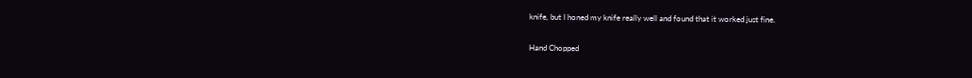knife, but I honed my knife really well and found that it worked just fine.

Hand Chopped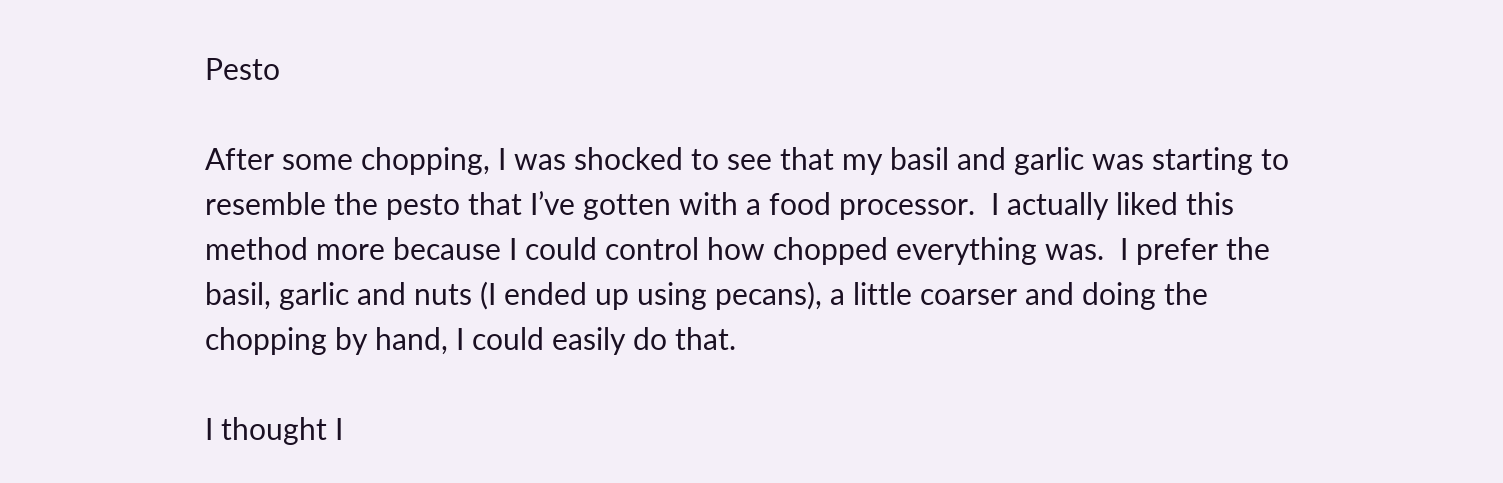Pesto

After some chopping, I was shocked to see that my basil and garlic was starting to resemble the pesto that I’ve gotten with a food processor.  I actually liked this method more because I could control how chopped everything was.  I prefer the basil, garlic and nuts (I ended up using pecans), a little coarser and doing the chopping by hand, I could easily do that.

I thought I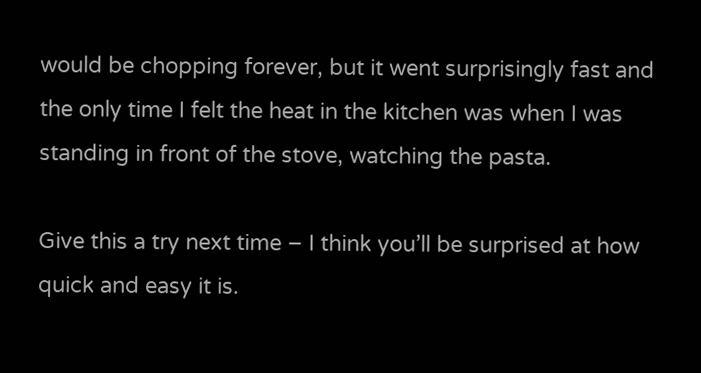would be chopping forever, but it went surprisingly fast and the only time I felt the heat in the kitchen was when I was standing in front of the stove, watching the pasta.

Give this a try next time – I think you’ll be surprised at how quick and easy it is.